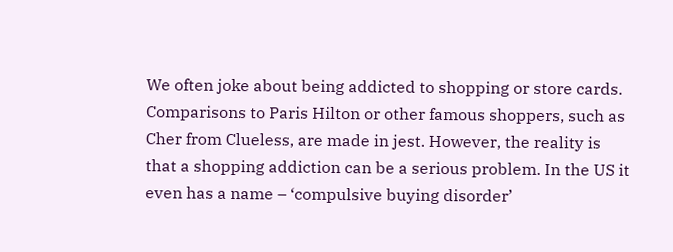We often joke about being addicted to shopping or store cards. Comparisons to Paris Hilton or other famous shoppers, such as Cher from Clueless, are made in jest. However, the reality is that a shopping addiction can be a serious problem. In the US it even has a name – ‘compulsive buying disorder’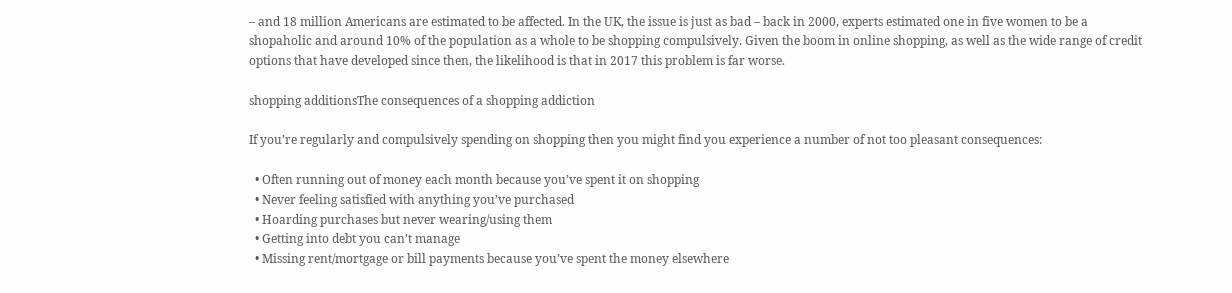– and 18 million Americans are estimated to be affected. In the UK, the issue is just as bad – back in 2000, experts estimated one in five women to be a shopaholic and around 10% of the population as a whole to be shopping compulsively. Given the boom in online shopping, as well as the wide range of credit options that have developed since then, the likelihood is that in 2017 this problem is far worse.

shopping additionsThe consequences of a shopping addiction

If you’re regularly and compulsively spending on shopping then you might find you experience a number of not too pleasant consequences:

  • Often running out of money each month because you’ve spent it on shopping
  • Never feeling satisfied with anything you’ve purchased
  • Hoarding purchases but never wearing/using them
  • Getting into debt you can’t manage
  • Missing rent/mortgage or bill payments because you’ve spent the money elsewhere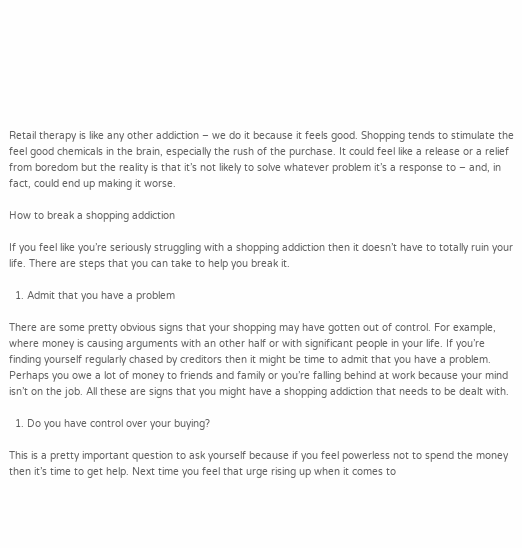Retail therapy is like any other addiction – we do it because it feels good. Shopping tends to stimulate the feel good chemicals in the brain, especially the rush of the purchase. It could feel like a release or a relief from boredom but the reality is that it’s not likely to solve whatever problem it’s a response to – and, in fact, could end up making it worse.

How to break a shopping addiction

If you feel like you’re seriously struggling with a shopping addiction then it doesn’t have to totally ruin your life. There are steps that you can take to help you break it.

  1. Admit that you have a problem

There are some pretty obvious signs that your shopping may have gotten out of control. For example, where money is causing arguments with an other half or with significant people in your life. If you’re finding yourself regularly chased by creditors then it might be time to admit that you have a problem. Perhaps you owe a lot of money to friends and family or you’re falling behind at work because your mind isn’t on the job. All these are signs that you might have a shopping addiction that needs to be dealt with.

  1. Do you have control over your buying?

This is a pretty important question to ask yourself because if you feel powerless not to spend the money then it’s time to get help. Next time you feel that urge rising up when it comes to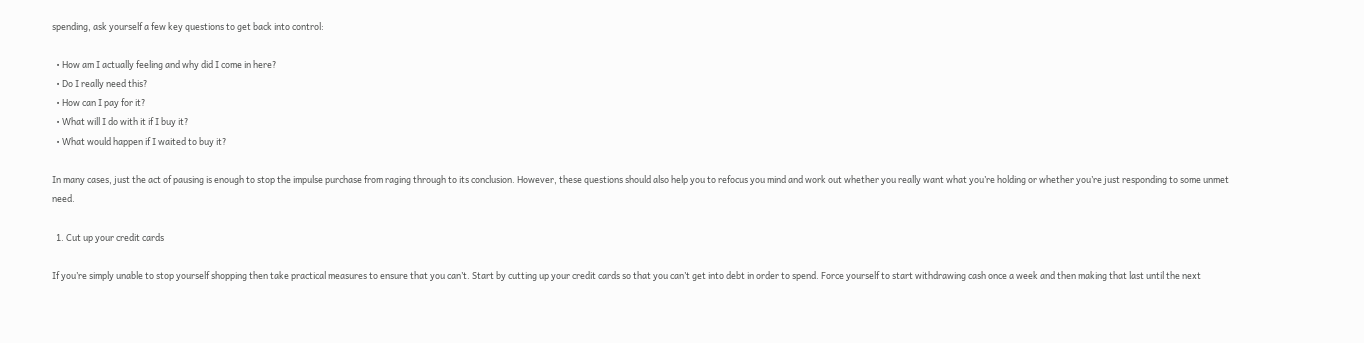spending, ask yourself a few key questions to get back into control:

  • How am I actually feeling and why did I come in here?
  • Do I really need this?
  • How can I pay for it?
  • What will I do with it if I buy it?
  • What would happen if I waited to buy it?

In many cases, just the act of pausing is enough to stop the impulse purchase from raging through to its conclusion. However, these questions should also help you to refocus you mind and work out whether you really want what you’re holding or whether you’re just responding to some unmet need.

  1. Cut up your credit cards

If you’re simply unable to stop yourself shopping then take practical measures to ensure that you can’t. Start by cutting up your credit cards so that you can’t get into debt in order to spend. Force yourself to start withdrawing cash once a week and then making that last until the next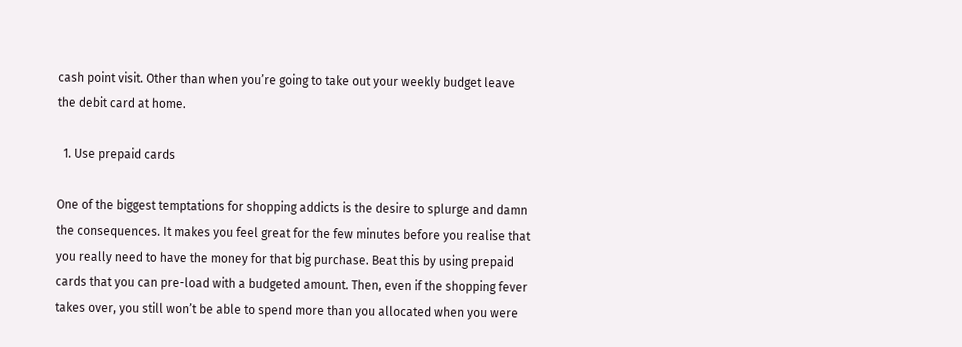cash point visit. Other than when you’re going to take out your weekly budget leave the debit card at home.

  1. Use prepaid cards

One of the biggest temptations for shopping addicts is the desire to splurge and damn the consequences. It makes you feel great for the few minutes before you realise that you really need to have the money for that big purchase. Beat this by using prepaid cards that you can pre-load with a budgeted amount. Then, even if the shopping fever takes over, you still won’t be able to spend more than you allocated when you were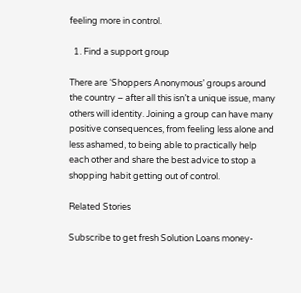feeling more in control.

  1. Find a support group

There are ‘Shoppers Anonymous’ groups around the country – after all this isn’t a unique issue, many others will identity. Joining a group can have many positive consequences, from feeling less alone and less ashamed, to being able to practically help each other and share the best advice to stop a shopping habit getting out of control.

Related Stories

Subscribe to get fresh Solution Loans money-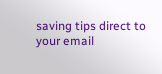saving tips direct to your email